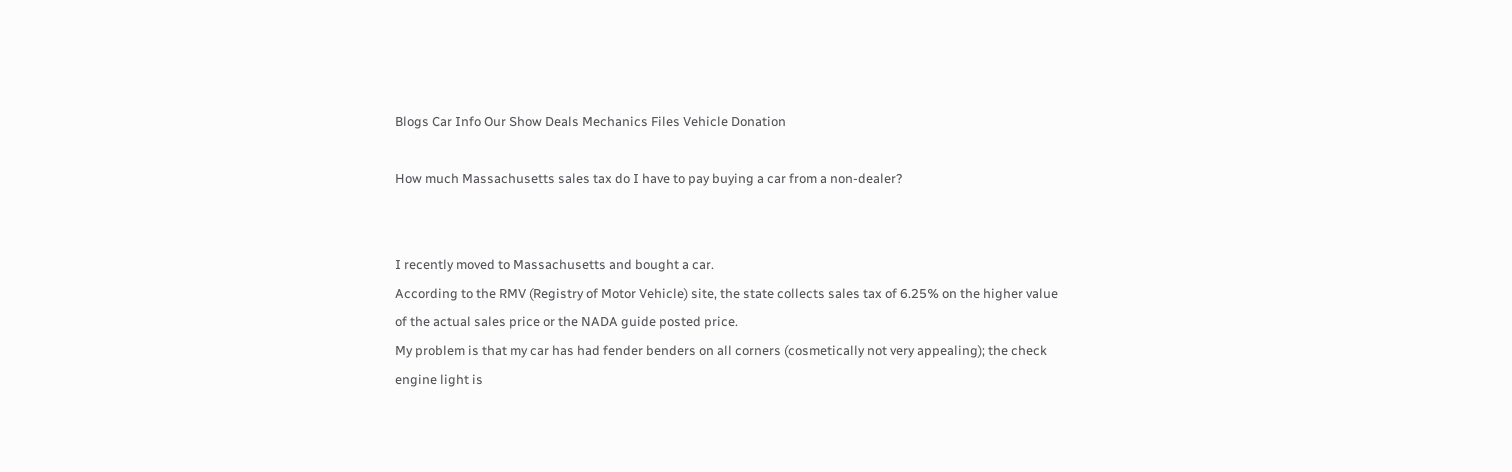Blogs Car Info Our Show Deals Mechanics Files Vehicle Donation

How much Massachusetts sales tax do I have to pay buying a car from a non-dealer?


I recently moved to Massachusetts and bought a car.
According to the RMV (Registry of Motor Vehicle) site, the state collects sales tax of 6.25% on the higher value of the actual sales price or the NADA guide posted price.
My problem is that my car has had fender benders on all corners (cosmetically not very appealing); the check engine light is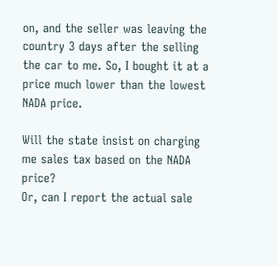on, and the seller was leaving the country 3 days after the selling the car to me. So, I bought it at a price much lower than the lowest NADA price.

Will the state insist on charging me sales tax based on the NADA price?
Or, can I report the actual sale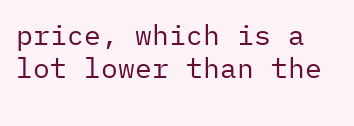price, which is a lot lower than the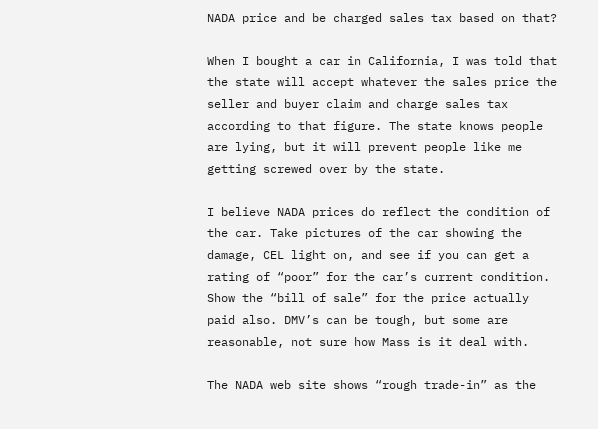NADA price and be charged sales tax based on that?

When I bought a car in California, I was told that the state will accept whatever the sales price the seller and buyer claim and charge sales tax according to that figure. The state knows people are lying, but it will prevent people like me getting screwed over by the state.

I believe NADA prices do reflect the condition of the car. Take pictures of the car showing the damage, CEL light on, and see if you can get a rating of “poor” for the car’s current condition. Show the “bill of sale” for the price actually paid also. DMV’s can be tough, but some are reasonable, not sure how Mass is it deal with.

The NADA web site shows “rough trade-in” as the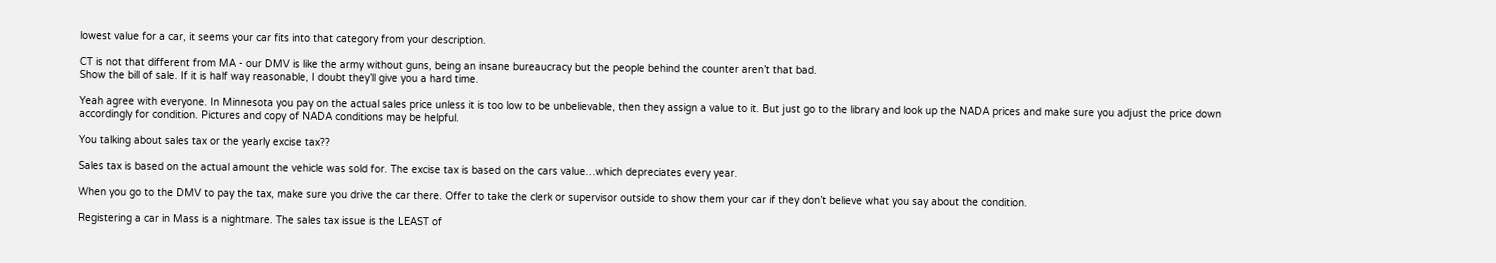lowest value for a car, it seems your car fits into that category from your description.

CT is not that different from MA - our DMV is like the army without guns, being an insane bureaucracy but the people behind the counter aren’t that bad.
Show the bill of sale. If it is half way reasonable, I doubt they’ll give you a hard time.

Yeah agree with everyone. In Minnesota you pay on the actual sales price unless it is too low to be unbelievable, then they assign a value to it. But just go to the library and look up the NADA prices and make sure you adjust the price down accordingly for condition. Pictures and copy of NADA conditions may be helpful.

You talking about sales tax or the yearly excise tax??

Sales tax is based on the actual amount the vehicle was sold for. The excise tax is based on the cars value…which depreciates every year.

When you go to the DMV to pay the tax, make sure you drive the car there. Offer to take the clerk or supervisor outside to show them your car if they don’t believe what you say about the condition.

Registering a car in Mass is a nightmare. The sales tax issue is the LEAST of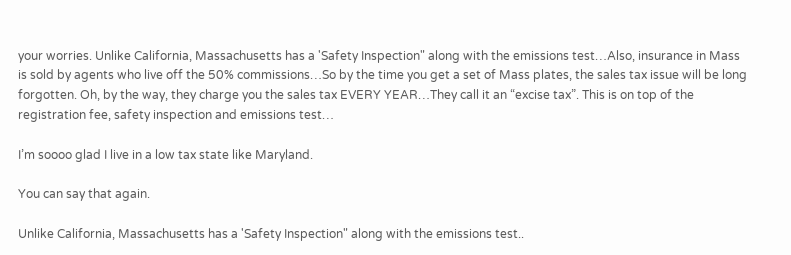your worries. Unlike California, Massachusetts has a 'Safety Inspection" along with the emissions test…Also, insurance in Mass is sold by agents who live off the 50% commissions…So by the time you get a set of Mass plates, the sales tax issue will be long forgotten. Oh, by the way, they charge you the sales tax EVERY YEAR…They call it an “excise tax”. This is on top of the registration fee, safety inspection and emissions test…

I’m soooo glad I live in a low tax state like Maryland.

You can say that again.

Unlike California, Massachusetts has a 'Safety Inspection" along with the emissions test..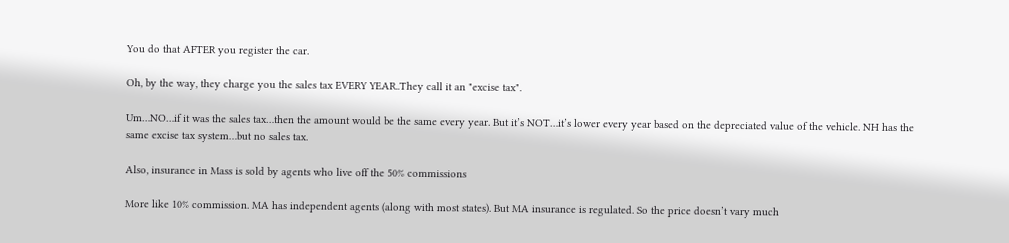You do that AFTER you register the car.

Oh, by the way, they charge you the sales tax EVERY YEAR..They call it an "excise tax".

Um…NO…if it was the sales tax…then the amount would be the same every year. But it’s NOT…it’s lower every year based on the depreciated value of the vehicle. NH has the same excise tax system…but no sales tax.

Also, insurance in Mass is sold by agents who live off the 50% commissions

More like 10% commission. MA has independent agents (along with most states). But MA insurance is regulated. So the price doesn’t vary much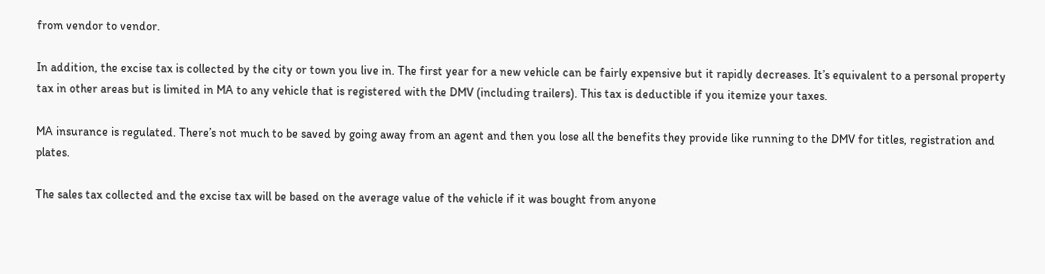from vendor to vendor.

In addition, the excise tax is collected by the city or town you live in. The first year for a new vehicle can be fairly expensive but it rapidly decreases. It’s equivalent to a personal property tax in other areas but is limited in MA to any vehicle that is registered with the DMV (including trailers). This tax is deductible if you itemize your taxes.

MA insurance is regulated. There’s not much to be saved by going away from an agent and then you lose all the benefits they provide like running to the DMV for titles, registration and plates.

The sales tax collected and the excise tax will be based on the average value of the vehicle if it was bought from anyone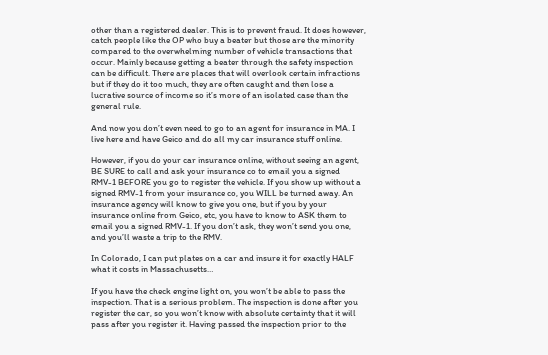other than a registered dealer. This is to prevent fraud. It does however, catch people like the OP who buy a beater but those are the minority compared to the overwhelming number of vehicle transactions that occur. Mainly because getting a beater through the safety inspection can be difficult. There are places that will overlook certain infractions but if they do it too much, they are often caught and then lose a lucrative source of income so it’s more of an isolated case than the general rule.

And now you don’t even need to go to an agent for insurance in MA. I live here and have Geico and do all my car insurance stuff online.

However, if you do your car insurance online, without seeing an agent, BE SURE to call and ask your insurance co to email you a signed RMV-1 BEFORE you go to register the vehicle. If you show up without a signed RMV-1 from your insurance co, you WILL be turned away. An insurance agency will know to give you one, but if you by your insurance online from Geico, etc, you have to know to ASK them to email you a signed RMV-1. If you don’t ask, they won’t send you one, and you’ll waste a trip to the RMV.

In Colorado, I can put plates on a car and insure it for exactly HALF what it costs in Massachusetts…

If you have the check engine light on, you won’t be able to pass the inspection. That is a serious problem. The inspection is done after you register the car, so you won’t know with absolute certainty that it will pass after you register it. Having passed the inspection prior to the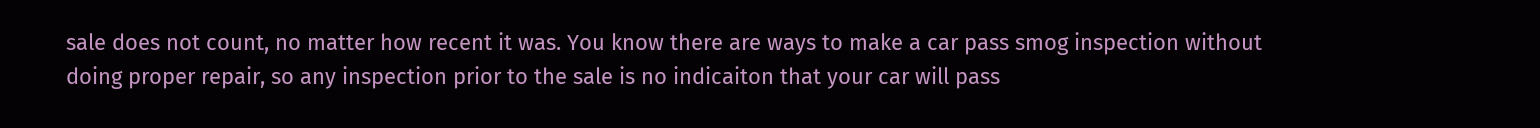sale does not count, no matter how recent it was. You know there are ways to make a car pass smog inspection without doing proper repair, so any inspection prior to the sale is no indicaiton that your car will pass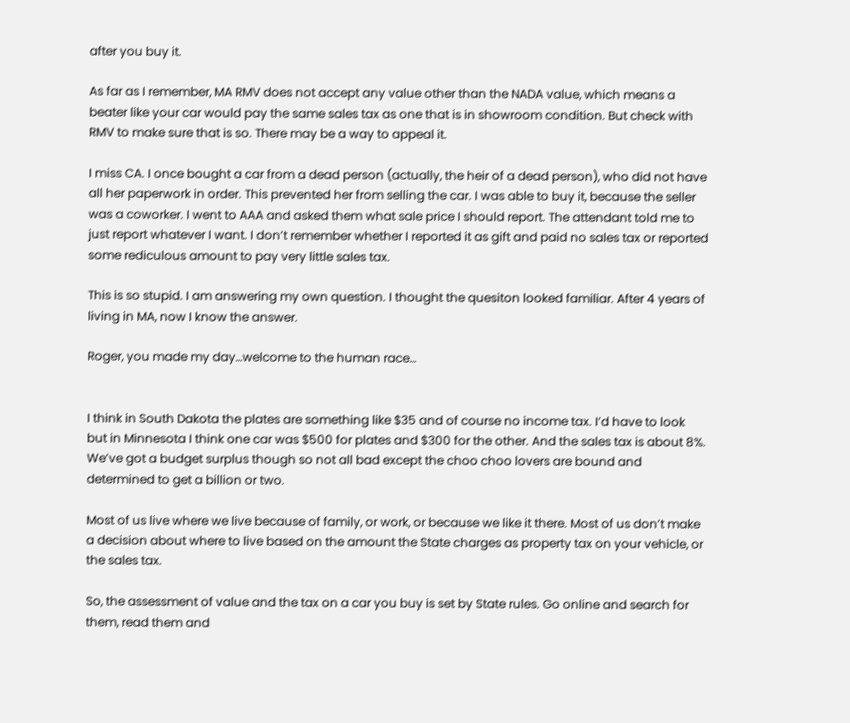after you buy it.

As far as I remember, MA RMV does not accept any value other than the NADA value, which means a beater like your car would pay the same sales tax as one that is in showroom condition. But check with RMV to make sure that is so. There may be a way to appeal it.

I miss CA. I once bought a car from a dead person (actually, the heir of a dead person), who did not have all her paperwork in order. This prevented her from selling the car. I was able to buy it, because the seller was a coworker. I went to AAA and asked them what sale price I should report. The attendant told me to just report whatever I want. I don’t remember whether I reported it as gift and paid no sales tax or reported some rediculous amount to pay very little sales tax.

This is so stupid. I am answering my own question. I thought the quesiton looked familiar. After 4 years of living in MA, now I know the answer.

Roger, you made my day…welcome to the human race…


I think in South Dakota the plates are something like $35 and of course no income tax. I’d have to look but in Minnesota I think one car was $500 for plates and $300 for the other. And the sales tax is about 8%. We’ve got a budget surplus though so not all bad except the choo choo lovers are bound and determined to get a billion or two.

Most of us live where we live because of family, or work, or because we like it there. Most of us don’t make a decision about where to live based on the amount the State charges as property tax on your vehicle, or the sales tax.

So, the assessment of value and the tax on a car you buy is set by State rules. Go online and search for them, read them and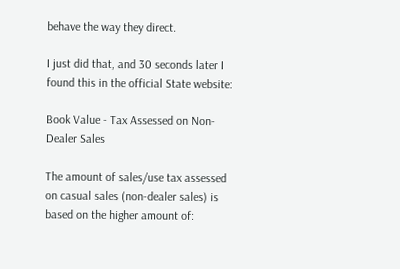behave the way they direct.

I just did that, and 30 seconds later I found this in the official State website:

Book Value - Tax Assessed on Non-Dealer Sales

The amount of sales/use tax assessed on casual sales (non-dealer sales) is based on the higher amount of: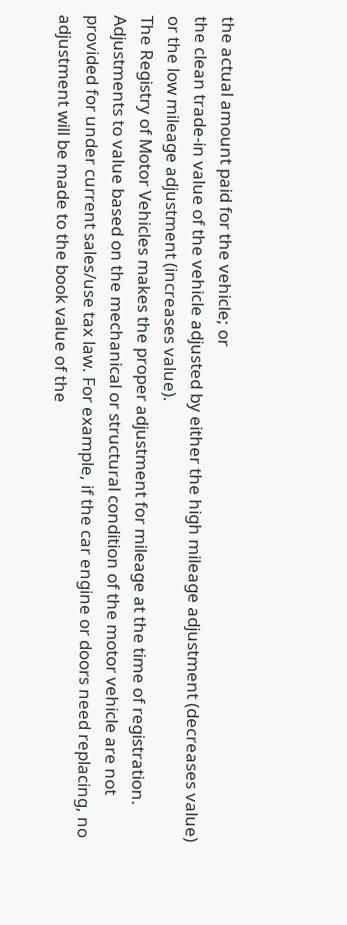the actual amount paid for the vehicle; or
the clean trade-in value of the vehicle adjusted by either the high mileage adjustment (decreases value) or the low mileage adjustment (increases value).
The Registry of Motor Vehicles makes the proper adjustment for mileage at the time of registration. Adjustments to value based on the mechanical or structural condition of the motor vehicle are not provided for under current sales/use tax law. For example, if the car engine or doors need replacing, no adjustment will be made to the book value of the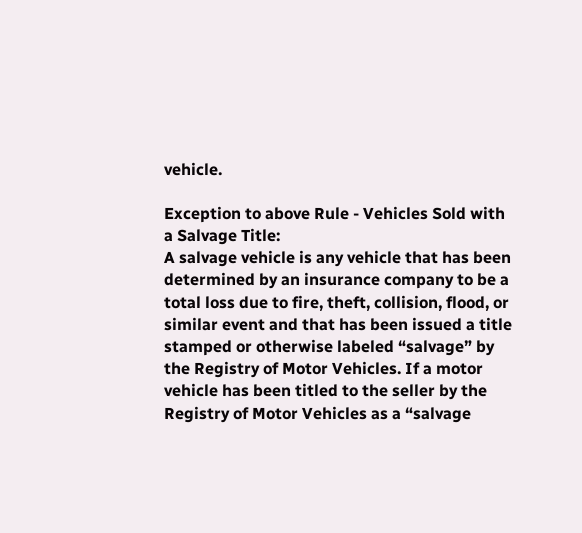vehicle.

Exception to above Rule - Vehicles Sold with a Salvage Title:
A salvage vehicle is any vehicle that has been determined by an insurance company to be a total loss due to fire, theft, collision, flood, or similar event and that has been issued a title stamped or otherwise labeled “salvage” by the Registry of Motor Vehicles. If a motor vehicle has been titled to the seller by the Registry of Motor Vehicles as a “salvage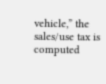vehicle,” the sales/use tax is computed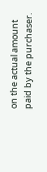on the actual amount paid by the purchaser.